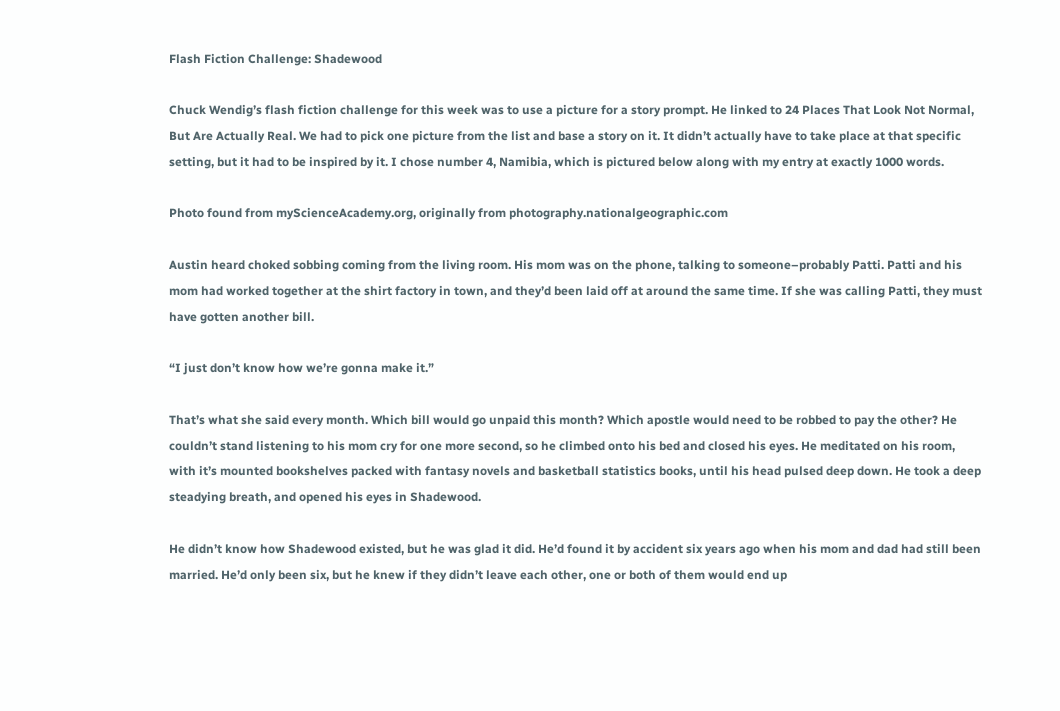Flash Fiction Challenge: Shadewood

Chuck Wendig’s flash fiction challenge for this week was to use a picture for a story prompt. He linked to 24 Places That Look Not Normal, But Are Actually Real. We had to pick one picture from the list and base a story on it. It didn’t actually have to take place at that specific setting, but it had to be inspired by it. I chose number 4, Namibia, which is pictured below along with my entry at exactly 1000 words.

Photo found from myScienceAcademy.org, originally from photography.nationalgeographic.com

Austin heard choked sobbing coming from the living room. His mom was on the phone, talking to someone–probably Patti. Patti and his mom had worked together at the shirt factory in town, and they’d been laid off at around the same time. If she was calling Patti, they must have gotten another bill.

“I just don’t know how we’re gonna make it.”

That’s what she said every month. Which bill would go unpaid this month? Which apostle would need to be robbed to pay the other? He couldn’t stand listening to his mom cry for one more second, so he climbed onto his bed and closed his eyes. He meditated on his room, with it’s mounted bookshelves packed with fantasy novels and basketball statistics books, until his head pulsed deep down. He took a deep steadying breath, and opened his eyes in Shadewood.

He didn’t know how Shadewood existed, but he was glad it did. He’d found it by accident six years ago when his mom and dad had still been married. He’d only been six, but he knew if they didn’t leave each other, one or both of them would end up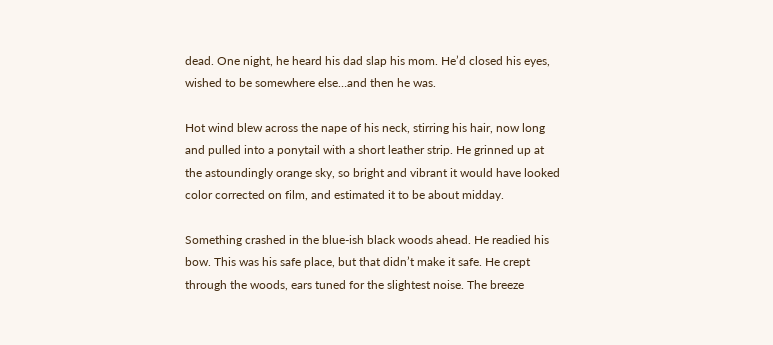dead. One night, he heard his dad slap his mom. He’d closed his eyes, wished to be somewhere else…and then he was.

Hot wind blew across the nape of his neck, stirring his hair, now long and pulled into a ponytail with a short leather strip. He grinned up at the astoundingly orange sky, so bright and vibrant it would have looked color corrected on film, and estimated it to be about midday.

Something crashed in the blue-ish black woods ahead. He readied his bow. This was his safe place, but that didn’t make it safe. He crept through the woods, ears tuned for the slightest noise. The breeze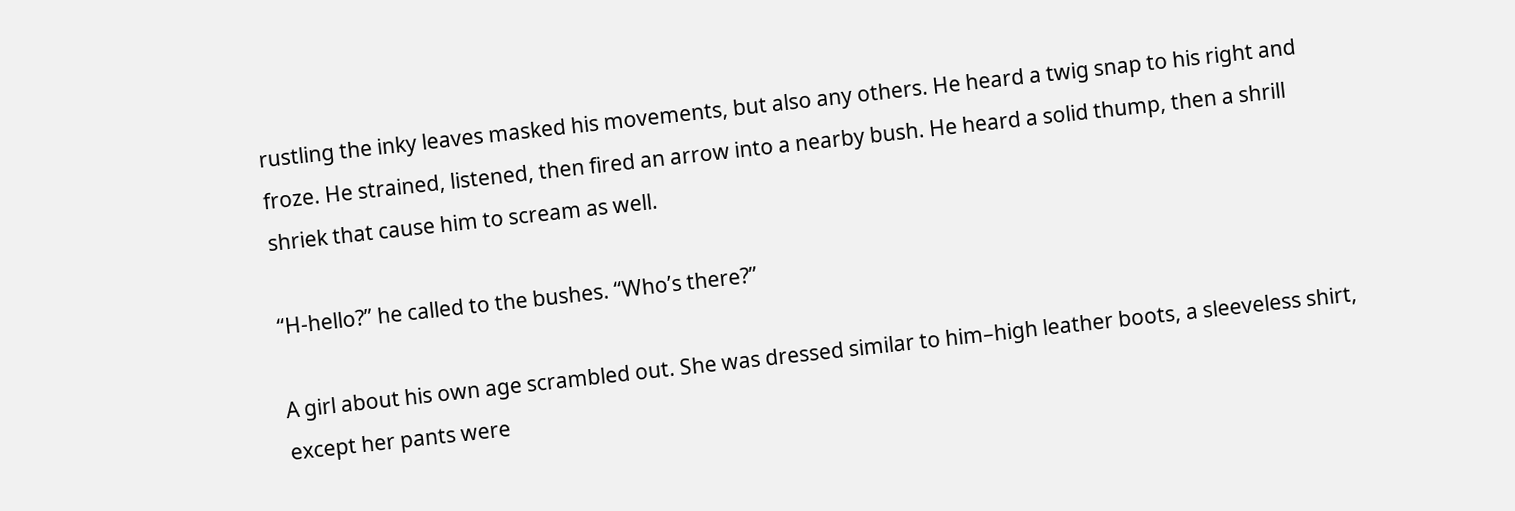rustling the inky leaves masked his movements, but also any others. He heard a twig snap to his right and froze. He strained, listened, then fired an arrow into a nearby bush. He heard a solid thump, then a shrill shriek that cause him to scream as well.

“H-hello?” he called to the bushes. “Who’s there?”

A girl about his own age scrambled out. She was dressed similar to him–high leather boots, a sleeveless shirt, except her pants were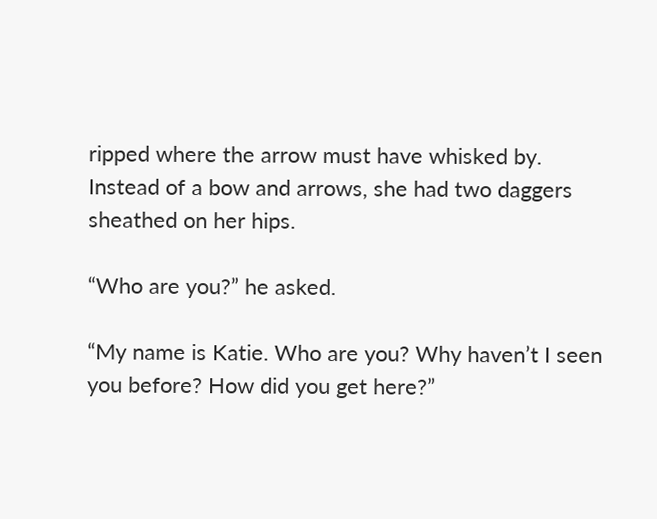ripped where the arrow must have whisked by. Instead of a bow and arrows, she had two daggers sheathed on her hips.

“Who are you?” he asked.

“My name is Katie. Who are you? Why haven’t I seen you before? How did you get here?”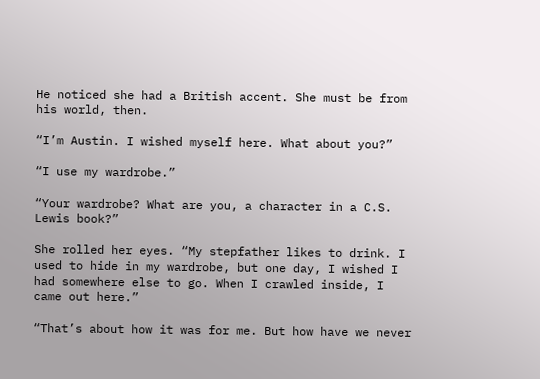He noticed she had a British accent. She must be from his world, then.

“I’m Austin. I wished myself here. What about you?”

“I use my wardrobe.”

“Your wardrobe? What are you, a character in a C.S. Lewis book?”

She rolled her eyes. “My stepfather likes to drink. I used to hide in my wardrobe, but one day, I wished I had somewhere else to go. When I crawled inside, I came out here.”

“That’s about how it was for me. But how have we never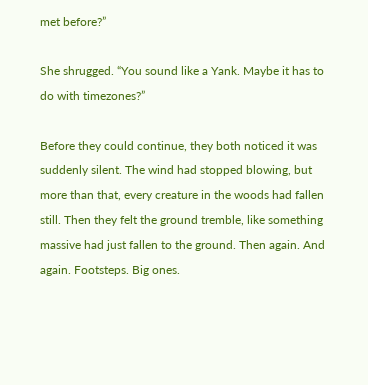met before?”

She shrugged. “You sound like a Yank. Maybe it has to do with timezones?”

Before they could continue, they both noticed it was suddenly silent. The wind had stopped blowing, but more than that, every creature in the woods had fallen still. Then they felt the ground tremble, like something massive had just fallen to the ground. Then again. And again. Footsteps. Big ones.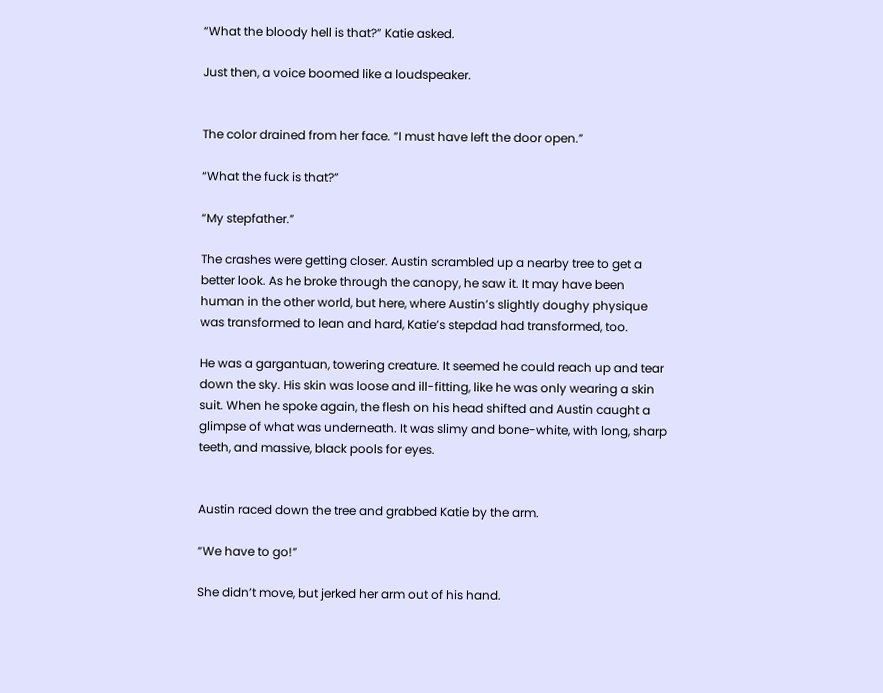“What the bloody hell is that?” Katie asked.

Just then, a voice boomed like a loudspeaker.


The color drained from her face. “I must have left the door open.”

“What the fuck is that?”

“My stepfather.”

The crashes were getting closer. Austin scrambled up a nearby tree to get a better look. As he broke through the canopy, he saw it. It may have been human in the other world, but here, where Austin’s slightly doughy physique was transformed to lean and hard, Katie’s stepdad had transformed, too.

He was a gargantuan, towering creature. It seemed he could reach up and tear down the sky. His skin was loose and ill-fitting, like he was only wearing a skin suit. When he spoke again, the flesh on his head shifted and Austin caught a glimpse of what was underneath. It was slimy and bone-white, with long, sharp teeth, and massive, black pools for eyes.


Austin raced down the tree and grabbed Katie by the arm.

“We have to go!”

She didn’t move, but jerked her arm out of his hand.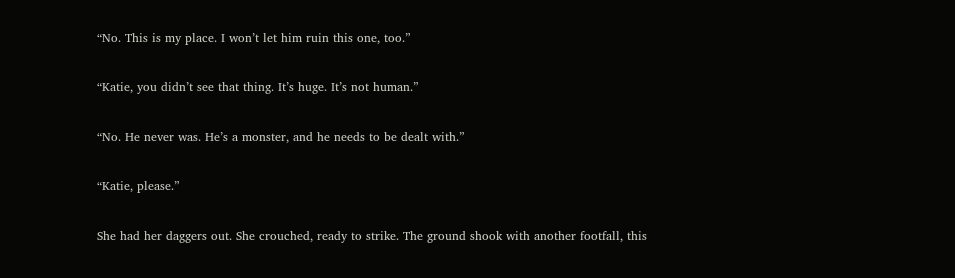“No. This is my place. I won’t let him ruin this one, too.”

“Katie, you didn’t see that thing. It’s huge. It’s not human.”

“No. He never was. He’s a monster, and he needs to be dealt with.”

“Katie, please.”

She had her daggers out. She crouched, ready to strike. The ground shook with another footfall, this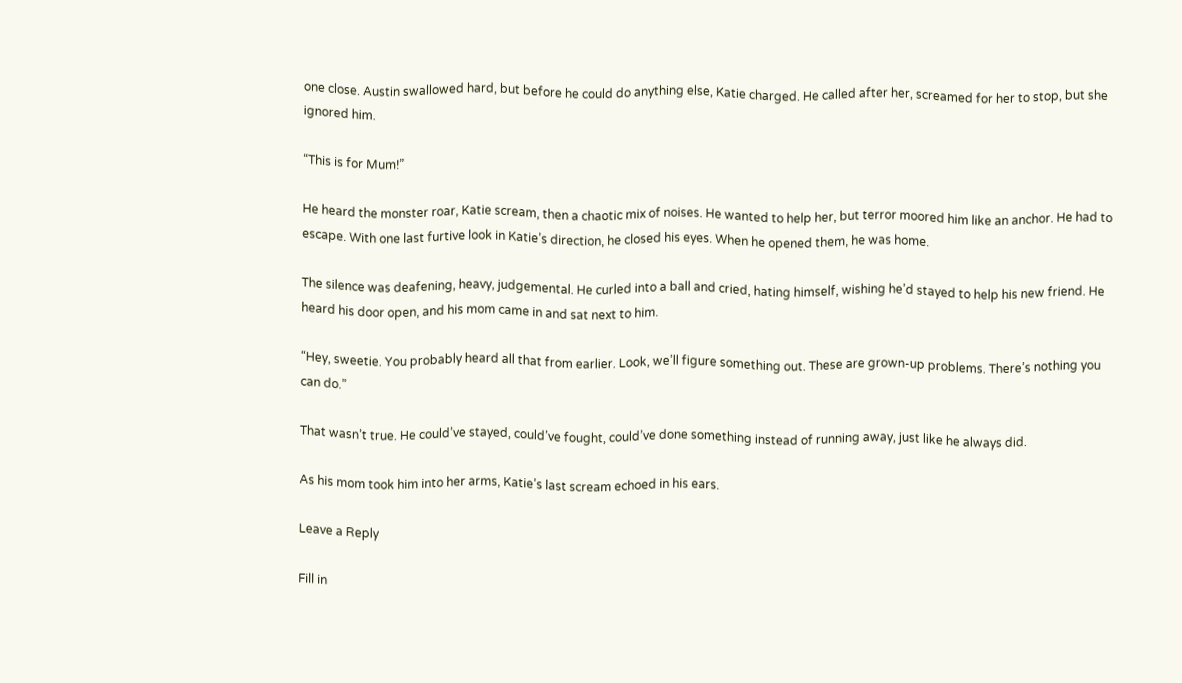one close. Austin swallowed hard, but before he could do anything else, Katie charged. He called after her, screamed for her to stop, but she ignored him.

“This is for Mum!”

He heard the monster roar, Katie scream, then a chaotic mix of noises. He wanted to help her, but terror moored him like an anchor. He had to escape. With one last furtive look in Katie’s direction, he closed his eyes. When he opened them, he was home.

The silence was deafening, heavy, judgemental. He curled into a ball and cried, hating himself, wishing he’d stayed to help his new friend. He heard his door open, and his mom came in and sat next to him.

“Hey, sweetie. You probably heard all that from earlier. Look, we’ll figure something out. These are grown-up problems. There’s nothing you can do.”

That wasn’t true. He could’ve stayed, could’ve fought, could’ve done something instead of running away, just like he always did.

As his mom took him into her arms, Katie’s last scream echoed in his ears.

Leave a Reply

Fill in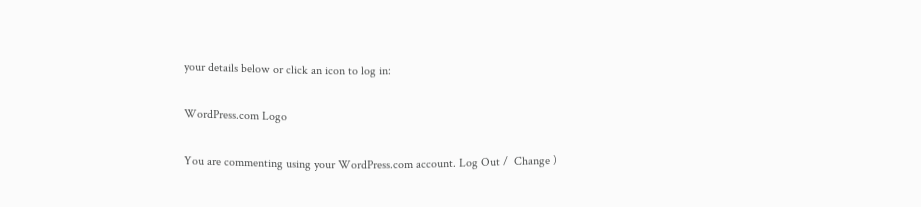your details below or click an icon to log in:

WordPress.com Logo

You are commenting using your WordPress.com account. Log Out /  Change )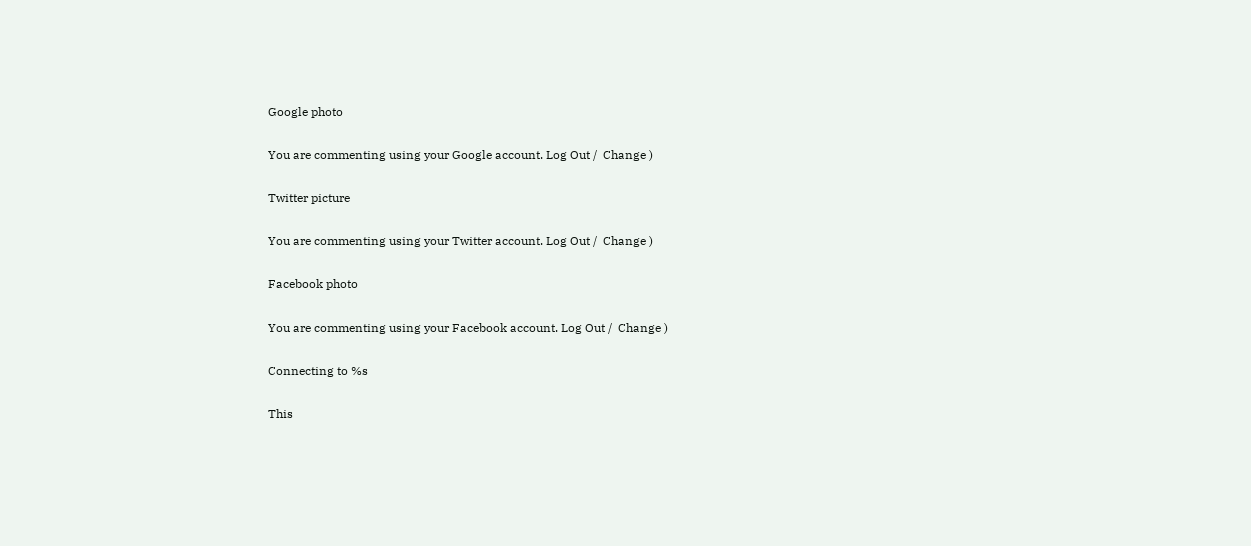Google photo

You are commenting using your Google account. Log Out /  Change )

Twitter picture

You are commenting using your Twitter account. Log Out /  Change )

Facebook photo

You are commenting using your Facebook account. Log Out /  Change )

Connecting to %s

This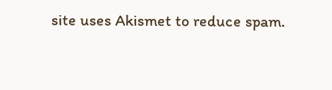site uses Akismet to reduce spam.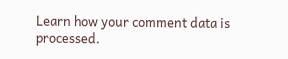Learn how your comment data is processed.